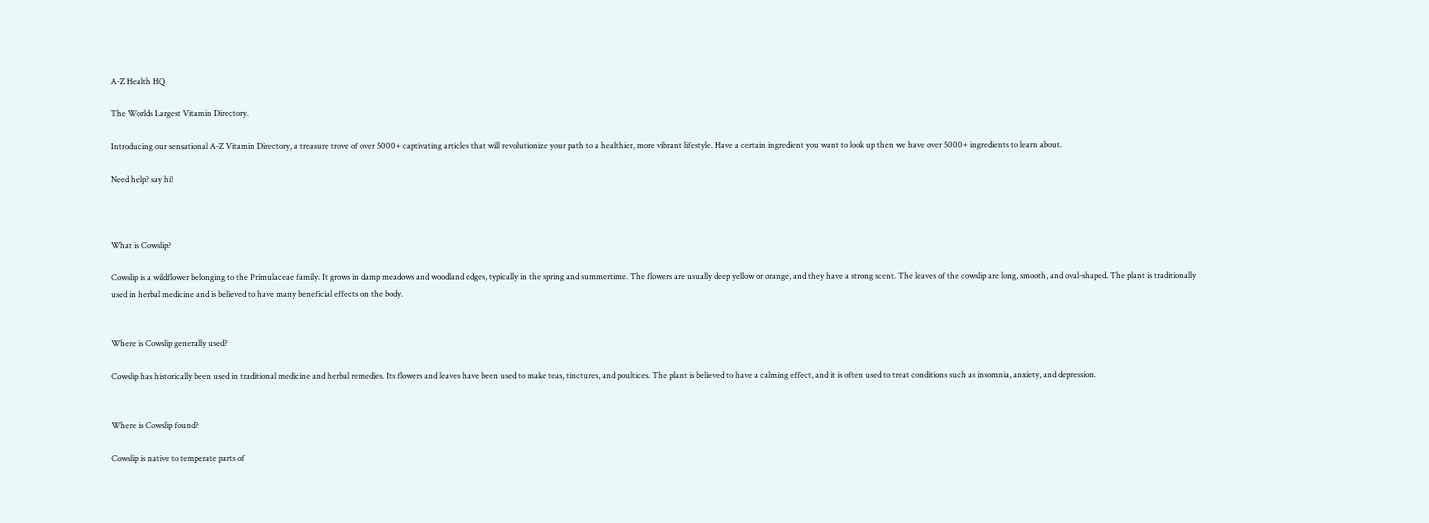A-Z Health HQ

The Worlds Largest Vitamin Directory.

Introducing our sensational A-Z Vitamin Directory, a treasure trove of over 5000+ captivating articles that will revolutionize your path to a healthier, more vibrant lifestyle. Have a certain ingredient you want to look up then we have over 5000+ ingredients to learn about.

Need help? say hi!



What is Cowslip?

Cowslip is a wildflower belonging to the Primulaceae family. It grows in damp meadows and woodland edges, typically in the spring and summertime. The flowers are usually deep yellow or orange, and they have a strong scent. The leaves of the cowslip are long, smooth, and oval-shaped. The plant is traditionally used in herbal medicine and is believed to have many beneficial effects on the body.


Where is Cowslip generally used?

Cowslip has historically been used in traditional medicine and herbal remedies. Its flowers and leaves have been used to make teas, tinctures, and poultices. The plant is believed to have a calming effect, and it is often used to treat conditions such as insomnia, anxiety, and depression.


Where is Cowslip found?

Cowslip is native to temperate parts of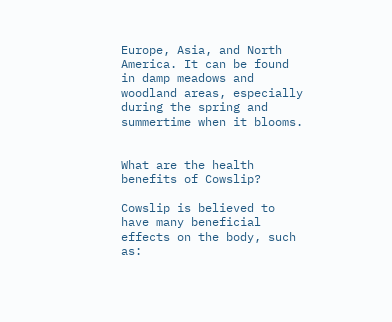Europe, Asia, and North America. It can be found in damp meadows and woodland areas, especially during the spring and summertime when it blooms.


What are the health benefits of Cowslip?

Cowslip is believed to have many beneficial effects on the body, such as: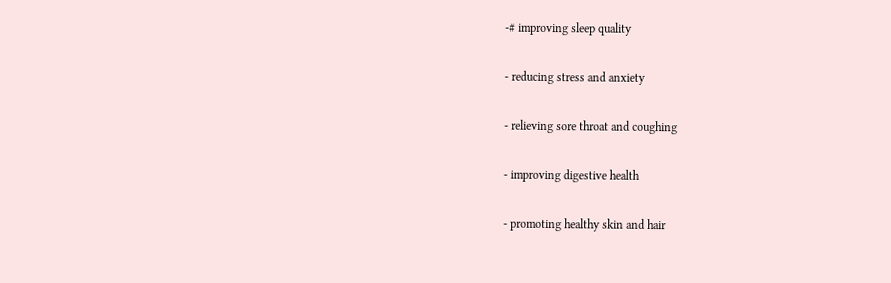-# improving sleep quality

- reducing stress and anxiety

- relieving sore throat and coughing

- improving digestive health

- promoting healthy skin and hair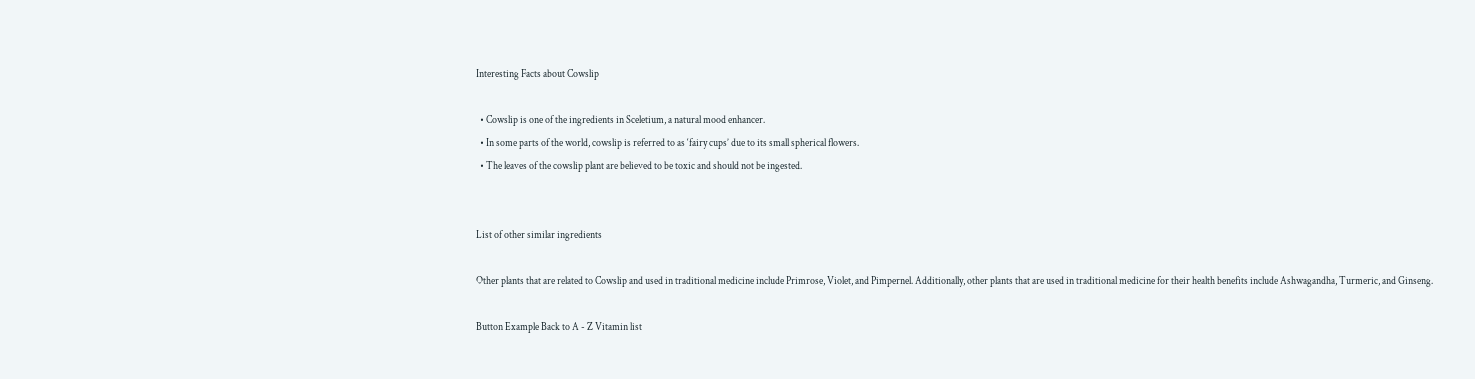Interesting Facts about Cowslip

  • Cowslip is one of the ingredients in Sceletium, a natural mood enhancer.
  • In some parts of the world, cowslip is referred to as ‘fairy cups’ due to its small spherical flowers.
  • The leaves of the cowslip plant are believed to be toxic and should not be ingested.


List of other similar ingredients

Other plants that are related to Cowslip and used in traditional medicine include Primrose, Violet, and Pimpernel. Additionally, other plants that are used in traditional medicine for their health benefits include Ashwagandha, Turmeric, and Ginseng.

Button Example Back to A - Z Vitamin list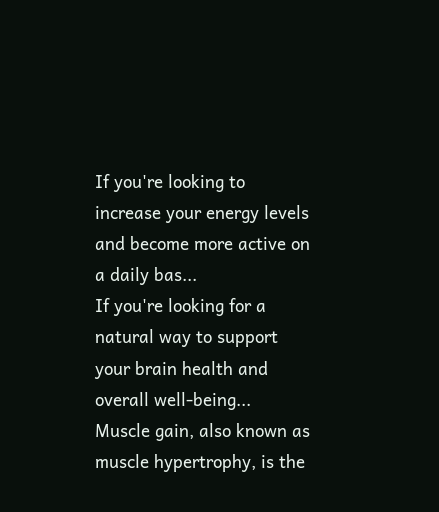If you're looking to increase your energy levels and become more active on a daily bas...
If you're looking for a natural way to support your brain health and overall well-being...
Muscle gain, also known as muscle hypertrophy, is the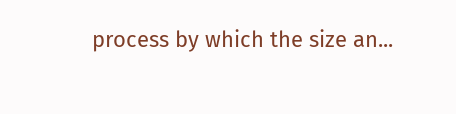process by which the size an...